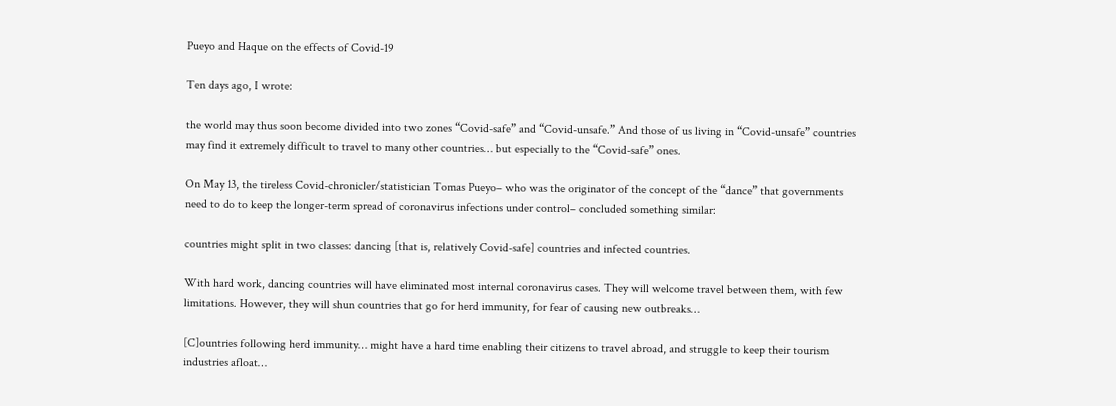Pueyo and Haque on the effects of Covid-19

Ten days ago, I wrote:

the world may thus soon become divided into two zones “Covid-safe” and “Covid-unsafe.” And those of us living in “Covid-unsafe” countries may find it extremely difficult to travel to many other countries… but especially to the “Covid-safe” ones.

On May 13, the tireless Covid-chronicler/statistician Tomas Pueyo– who was the originator of the concept of the “dance” that governments need to do to keep the longer-term spread of coronavirus infections under control– concluded something similar:

countries might split in two classes: dancing [that is, relatively Covid-safe] countries and infected countries.

With hard work, dancing countries will have eliminated most internal coronavirus cases. They will welcome travel between them, with few limitations. However, they will shun countries that go for herd immunity, for fear of causing new outbreaks…

[C]ountries following herd immunity… might have a hard time enabling their citizens to travel abroad, and struggle to keep their tourism industries afloat…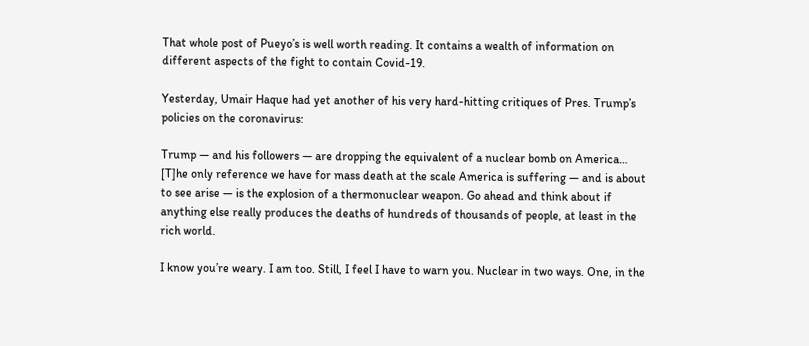That whole post of Pueyo’s is well worth reading. It contains a wealth of information on different aspects of the fight to contain Covid-19.

Yesterday, Umair Haque had yet another of his very hard-hitting critiques of Pres. Trump’s  policies on the coronavirus:

Trump — and his followers — are dropping the equivalent of a nuclear bomb on America… [T]he only reference we have for mass death at the scale America is suffering — and is about to see arise — is the explosion of a thermonuclear weapon. Go ahead and think about if anything else really produces the deaths of hundreds of thousands of people, at least in the rich world.

I know you’re weary. I am too. Still, I feel I have to warn you. Nuclear in two ways. One, in the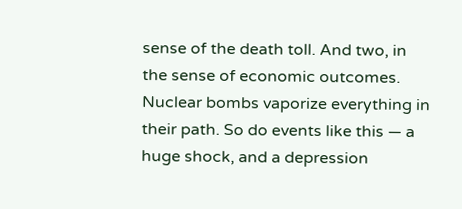sense of the death toll. And two, in the sense of economic outcomes. Nuclear bombs vaporize everything in their path. So do events like this — a huge shock, and a depression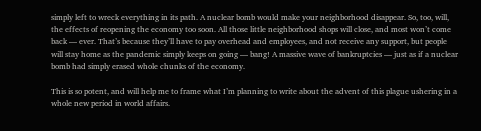simply left to wreck everything in its path. A nuclear bomb would make your neighborhood disappear. So, too, will, the effects of reopening the economy too soon. All those little neighborhood shops will close, and most won’t come back — ever. That’s because they’ll have to pay overhead and employees, and not receive any support, but people will stay home as the pandemic simply keeps on going — bang! A massive wave of bankruptcies — just as if a nuclear bomb had simply erased whole chunks of the economy.

This is so potent, and will help me to frame what I’m planning to write about the advent of this plague ushering in a whole new period in world affairs.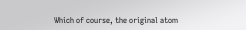Which of course, the original atom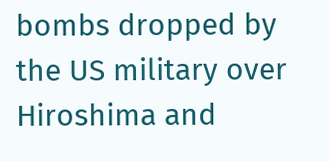bombs dropped by the US military over Hiroshima and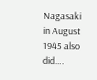Nagasaki in August 1945 also did….